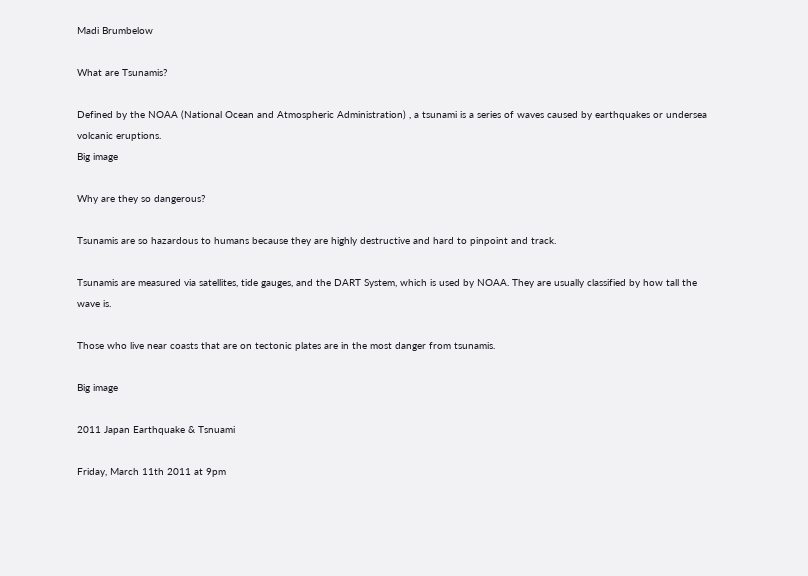Madi Brumbelow

What are Tsunamis?

Defined by the NOAA (National Ocean and Atmospheric Administration) , a tsunami is a series of waves caused by earthquakes or undersea volcanic eruptions.
Big image

Why are they so dangerous?

Tsunamis are so hazardous to humans because they are highly destructive and hard to pinpoint and track.

Tsunamis are measured via satellites, tide gauges, and the DART System, which is used by NOAA. They are usually classified by how tall the wave is.

Those who live near coasts that are on tectonic plates are in the most danger from tsunamis.

Big image

2011 Japan Earthquake & Tsnuami

Friday, March 11th 2011 at 9pm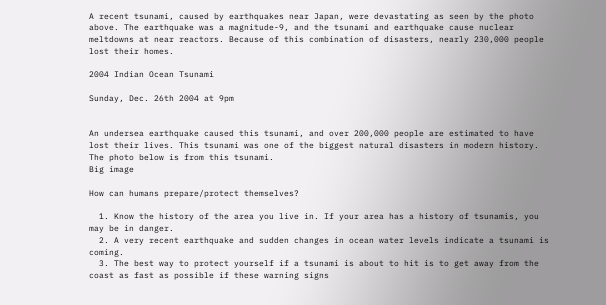A recent tsunami, caused by earthquakes near Japan, were devastating as seen by the photo above. The earthquake was a magnitude-9, and the tsunami and earthquake cause nuclear meltdowns at near reactors. Because of this combination of disasters, nearly 230,000 people lost their homes.

2004 Indian Ocean Tsunami

Sunday, Dec. 26th 2004 at 9pm


An undersea earthquake caused this tsunami, and over 200,000 people are estimated to have lost their lives. This tsunami was one of the biggest natural disasters in modern history. The photo below is from this tsunami.
Big image

How can humans prepare/protect themselves?

  1. Know the history of the area you live in. If your area has a history of tsunamis, you may be in danger.
  2. A very recent earthquake and sudden changes in ocean water levels indicate a tsunami is coming.
  3. The best way to protect yourself if a tsunami is about to hit is to get away from the coast as fast as possible if these warning signs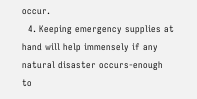occur.
  4. Keeping emergency supplies at hand will help immensely if any natural disaster occurs-enough to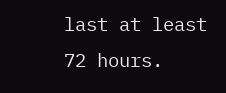last at least 72 hours.